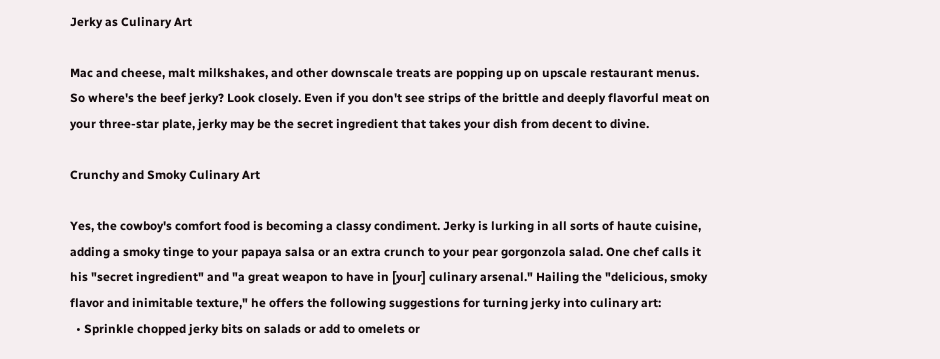Jerky as Culinary Art

Mac and cheese, malt milkshakes, and other downscale treats are popping up on upscale restaurant menus. So where's the beef jerky? Look closely. Even if you don't see strips of the brittle and deeply flavorful meat on your three-star plate, jerky may be the secret ingredient that takes your dish from decent to divine.

Crunchy and Smoky Culinary Art

Yes, the cowboy's comfort food is becoming a classy condiment. Jerky is lurking in all sorts of haute cuisine, adding a smoky tinge to your papaya salsa or an extra crunch to your pear gorgonzola salad. One chef calls it his "secret ingredient" and "a great weapon to have in [your] culinary arsenal." Hailing the "delicious, smoky flavor and inimitable texture," he offers the following suggestions for turning jerky into culinary art:
  • Sprinkle chopped jerky bits on salads or add to omelets or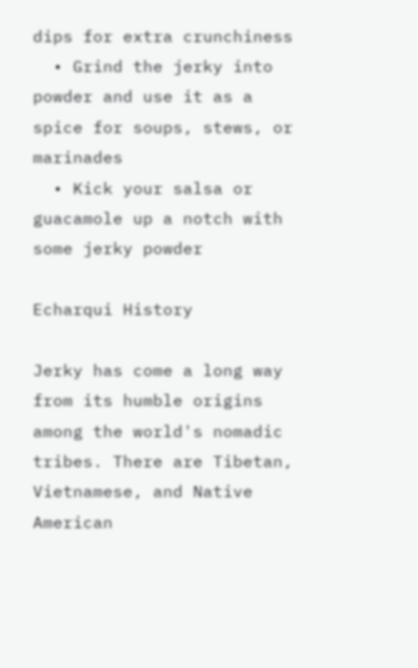dips for extra crunchiness
  • Grind the jerky into powder and use it as a spice for soups, stews, or marinades
  • Kick your salsa or guacamole up a notch with some jerky powder

Echarqui History

Jerky has come a long way from its humble origins among the world's nomadic tribes. There are Tibetan, Vietnamese, and Native American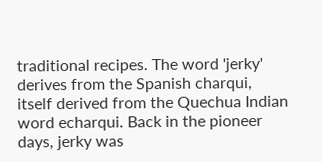traditional recipes. The word 'jerky' derives from the Spanish charqui, itself derived from the Quechua Indian word echarqui. Back in the pioneer days, jerky was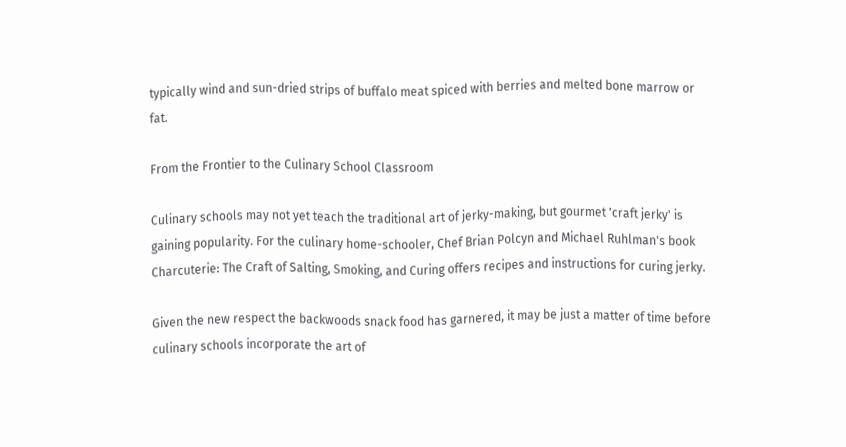typically wind and sun-dried strips of buffalo meat spiced with berries and melted bone marrow or fat.

From the Frontier to the Culinary School Classroom

Culinary schools may not yet teach the traditional art of jerky-making, but gourmet 'craft jerky' is gaining popularity. For the culinary home-schooler, Chef Brian Polcyn and Michael Ruhlman's book Charcuterie: The Craft of Salting, Smoking, and Curing offers recipes and instructions for curing jerky.

Given the new respect the backwoods snack food has garnered, it may be just a matter of time before culinary schools incorporate the art of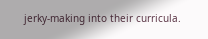jerky-making into their curricula.